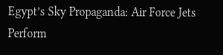Egypt’s Sky Propaganda: Air Force Jets Perform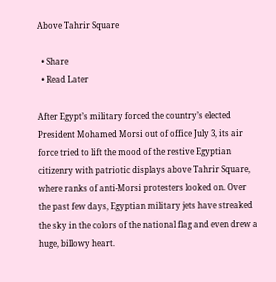Above Tahrir Square

  • Share
  • Read Later

After Egypt’s military forced the country’s elected President Mohamed Morsi out of office July 3, its air force tried to lift the mood of the restive Egyptian citizenry with patriotic displays above Tahrir Square, where ranks of anti-Morsi protesters looked on. Over the past few days, Egyptian military jets have streaked the sky in the colors of the national flag and even drew a huge, billowy heart.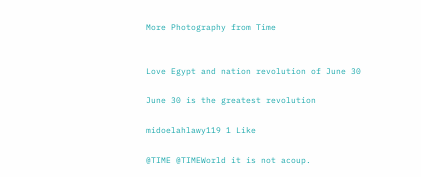More Photography from Time


Love Egypt and nation revolution of June 30

June 30 is the greatest revolution

midoelahlawy119 1 Like

@TIME @TIMEWorld it is not acoup.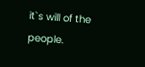it`s will of the people.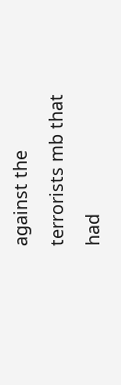against the terrorists mb that had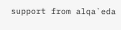support from alqa`eda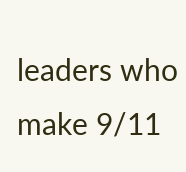leaders who make 9/11